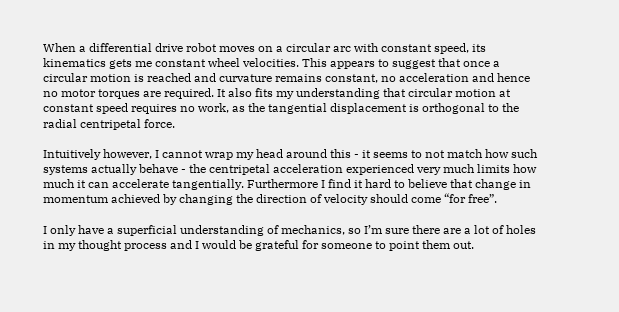When a differential drive robot moves on a circular arc with constant speed, its kinematics gets me constant wheel velocities. This appears to suggest that once a circular motion is reached and curvature remains constant, no acceleration and hence no motor torques are required. It also fits my understanding that circular motion at constant speed requires no work, as the tangential displacement is orthogonal to the radial centripetal force.

Intuitively however, I cannot wrap my head around this - it seems to not match how such systems actually behave - the centripetal acceleration experienced very much limits how much it can accelerate tangentially. Furthermore I find it hard to believe that change in momentum achieved by changing the direction of velocity should come “for free”.

I only have a superficial understanding of mechanics, so I’m sure there are a lot of holes in my thought process and I would be grateful for someone to point them out.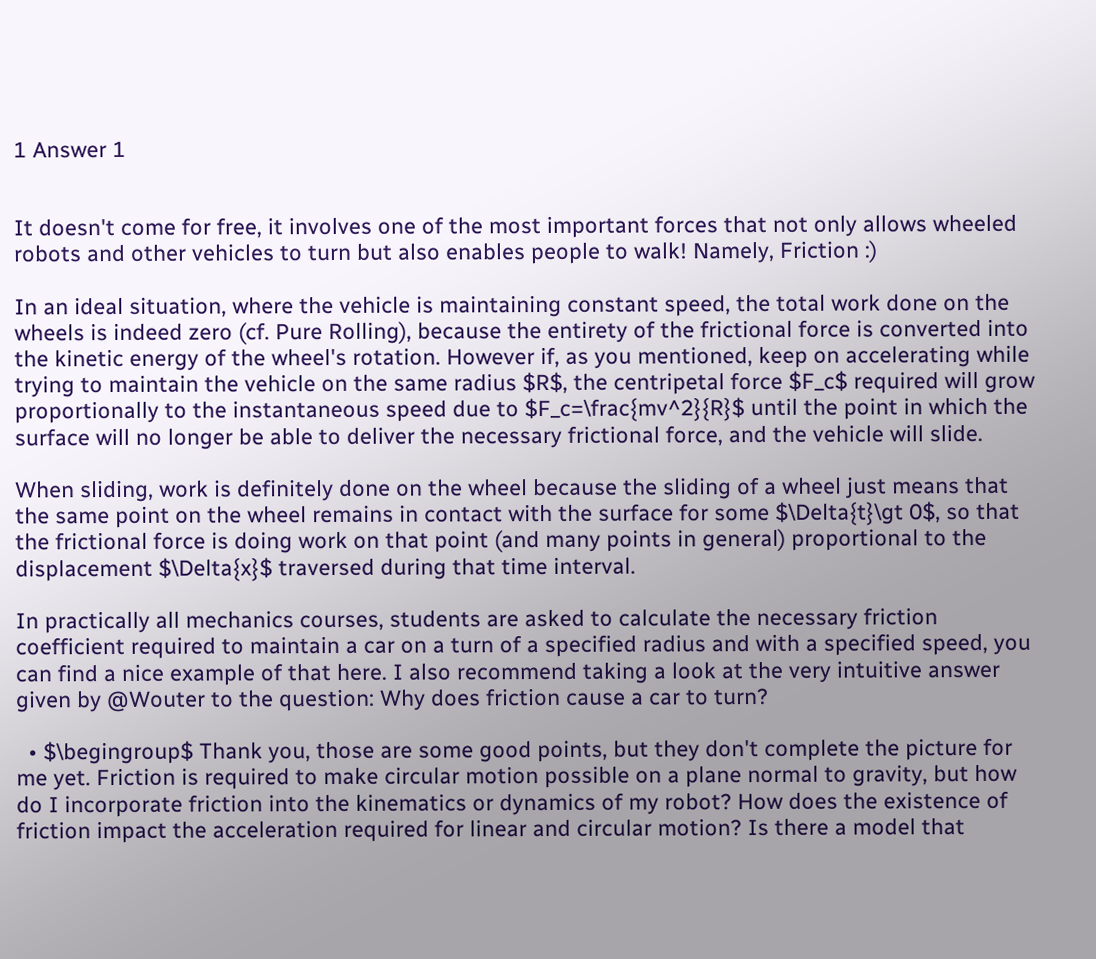1 Answer 1


It doesn't come for free, it involves one of the most important forces that not only allows wheeled robots and other vehicles to turn but also enables people to walk! Namely, Friction :)

In an ideal situation, where the vehicle is maintaining constant speed, the total work done on the wheels is indeed zero (cf. Pure Rolling), because the entirety of the frictional force is converted into the kinetic energy of the wheel's rotation. However if, as you mentioned, keep on accelerating while trying to maintain the vehicle on the same radius $R$, the centripetal force $F_c$ required will grow proportionally to the instantaneous speed due to $F_c=\frac{mv^2}{R}$ until the point in which the surface will no longer be able to deliver the necessary frictional force, and the vehicle will slide.

When sliding, work is definitely done on the wheel because the sliding of a wheel just means that the same point on the wheel remains in contact with the surface for some $\Delta{t}\gt 0$, so that the frictional force is doing work on that point (and many points in general) proportional to the displacement $\Delta{x}$ traversed during that time interval.

In practically all mechanics courses, students are asked to calculate the necessary friction coefficient required to maintain a car on a turn of a specified radius and with a specified speed, you can find a nice example of that here. I also recommend taking a look at the very intuitive answer given by @Wouter to the question: Why does friction cause a car to turn?

  • $\begingroup$ Thank you, those are some good points, but they don't complete the picture for me yet. Friction is required to make circular motion possible on a plane normal to gravity, but how do I incorporate friction into the kinematics or dynamics of my robot? How does the existence of friction impact the acceleration required for linear and circular motion? Is there a model that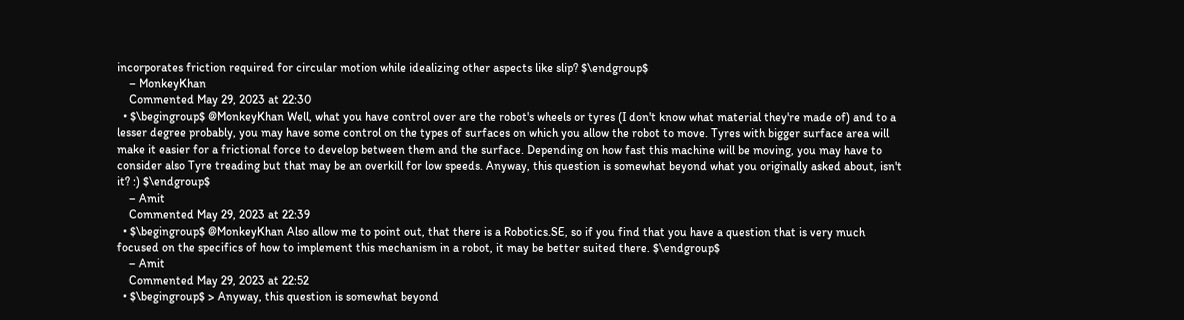incorporates friction required for circular motion while idealizing other aspects like slip? $\endgroup$
    – MonkeyKhan
    Commented May 29, 2023 at 22:30
  • $\begingroup$ @MonkeyKhan Well, what you have control over are the robot's wheels or tyres (I don't know what material they're made of) and to a lesser degree probably, you may have some control on the types of surfaces on which you allow the robot to move. Tyres with bigger surface area will make it easier for a frictional force to develop between them and the surface. Depending on how fast this machine will be moving, you may have to consider also Tyre treading but that may be an overkill for low speeds. Anyway, this question is somewhat beyond what you originally asked about, isn't it? :) $\endgroup$
    – Amit
    Commented May 29, 2023 at 22:39
  • $\begingroup$ @MonkeyKhan Also allow me to point out, that there is a Robotics.SE, so if you find that you have a question that is very much focused on the specifics of how to implement this mechanism in a robot, it may be better suited there. $\endgroup$
    – Amit
    Commented May 29, 2023 at 22:52
  • $\begingroup$ > Anyway, this question is somewhat beyond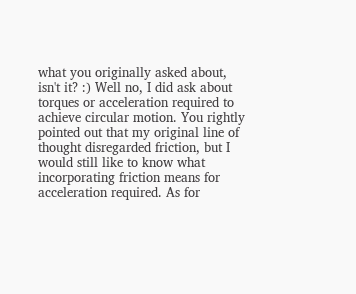what you originally asked about, isn't it? :) Well no, I did ask about torques or acceleration required to achieve circular motion. You rightly pointed out that my original line of thought disregarded friction, but I would still like to know what incorporating friction means for acceleration required. As for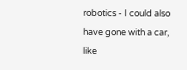robotics - I could also have gone with a car, like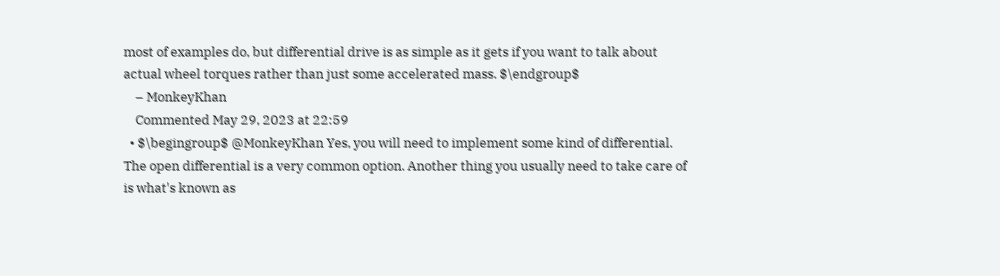most of examples do, but differential drive is as simple as it gets if you want to talk about actual wheel torques rather than just some accelerated mass. $\endgroup$
    – MonkeyKhan
    Commented May 29, 2023 at 22:59
  • $\begingroup$ @MonkeyKhan Yes, you will need to implement some kind of differential. The open differential is a very common option. Another thing you usually need to take care of is what's known as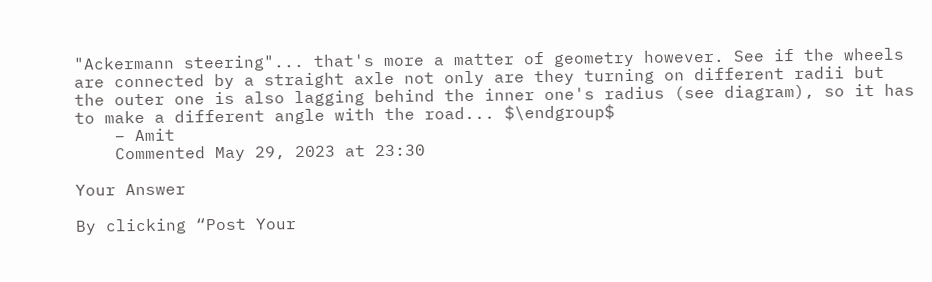"Ackermann steering"... that's more a matter of geometry however. See if the wheels are connected by a straight axle not only are they turning on different radii but the outer one is also lagging behind the inner one's radius (see diagram), so it has to make a different angle with the road... $\endgroup$
    – Amit
    Commented May 29, 2023 at 23:30

Your Answer

By clicking “Post Your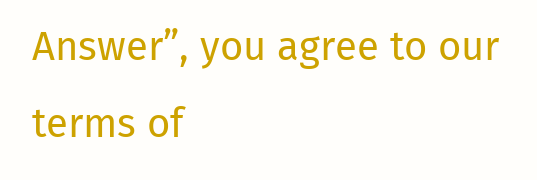Answer”, you agree to our terms of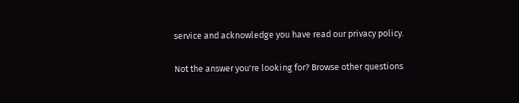service and acknowledge you have read our privacy policy.

Not the answer you're looking for? Browse other questions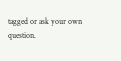tagged or ask your own question.